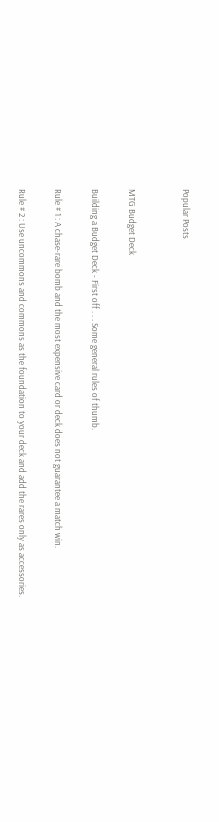Popular Posts


MTG Budget Deck

Building a Budget Deck - First off . . . Some general rules of thumb.

Rule # 1 : A chase-rare bomb and the most expensive card or deck does not guarantee a match win.

Rule # 2 : Use uncommons and commons as the foundation to your deck and add the rares only as accessories.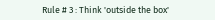Rule # 3 : Think 'outside the box'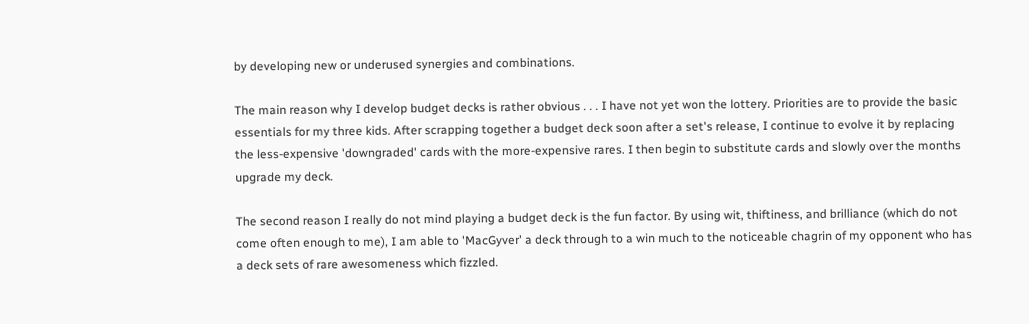by developing new or underused synergies and combinations.

The main reason why I develop budget decks is rather obvious . . . I have not yet won the lottery. Priorities are to provide the basic essentials for my three kids. After scrapping together a budget deck soon after a set's release, I continue to evolve it by replacing the less-expensive 'downgraded' cards with the more-expensive rares. I then begin to substitute cards and slowly over the months upgrade my deck.

The second reason I really do not mind playing a budget deck is the fun factor. By using wit, thiftiness, and brilliance (which do not come often enough to me), I am able to 'MacGyver' a deck through to a win much to the noticeable chagrin of my opponent who has a deck sets of rare awesomeness which fizzled.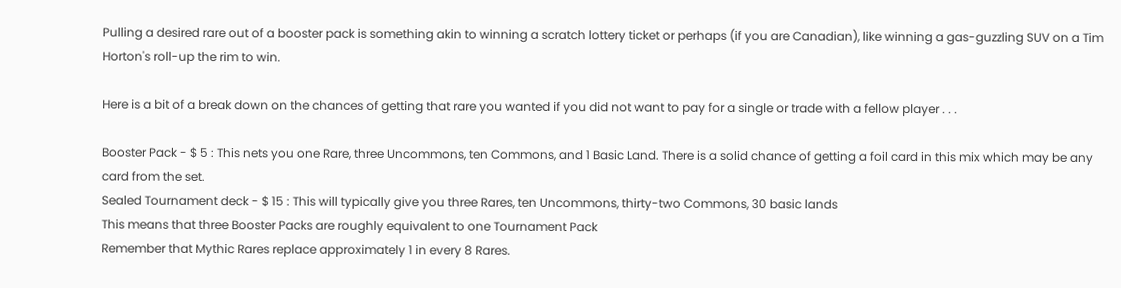Pulling a desired rare out of a booster pack is something akin to winning a scratch lottery ticket or perhaps (if you are Canadian), like winning a gas-guzzling SUV on a Tim Horton's roll-up the rim to win.

Here is a bit of a break down on the chances of getting that rare you wanted if you did not want to pay for a single or trade with a fellow player . . .

Booster Pack - $ 5 : This nets you one Rare, three Uncommons, ten Commons, and 1 Basic Land. There is a solid chance of getting a foil card in this mix which may be any card from the set.
Sealed Tournament deck - $ 15 : This will typically give you three Rares, ten Uncommons, thirty-two Commons, 30 basic lands
This means that three Booster Packs are roughly equivalent to one Tournament Pack
Remember that Mythic Rares replace approximately 1 in every 8 Rares.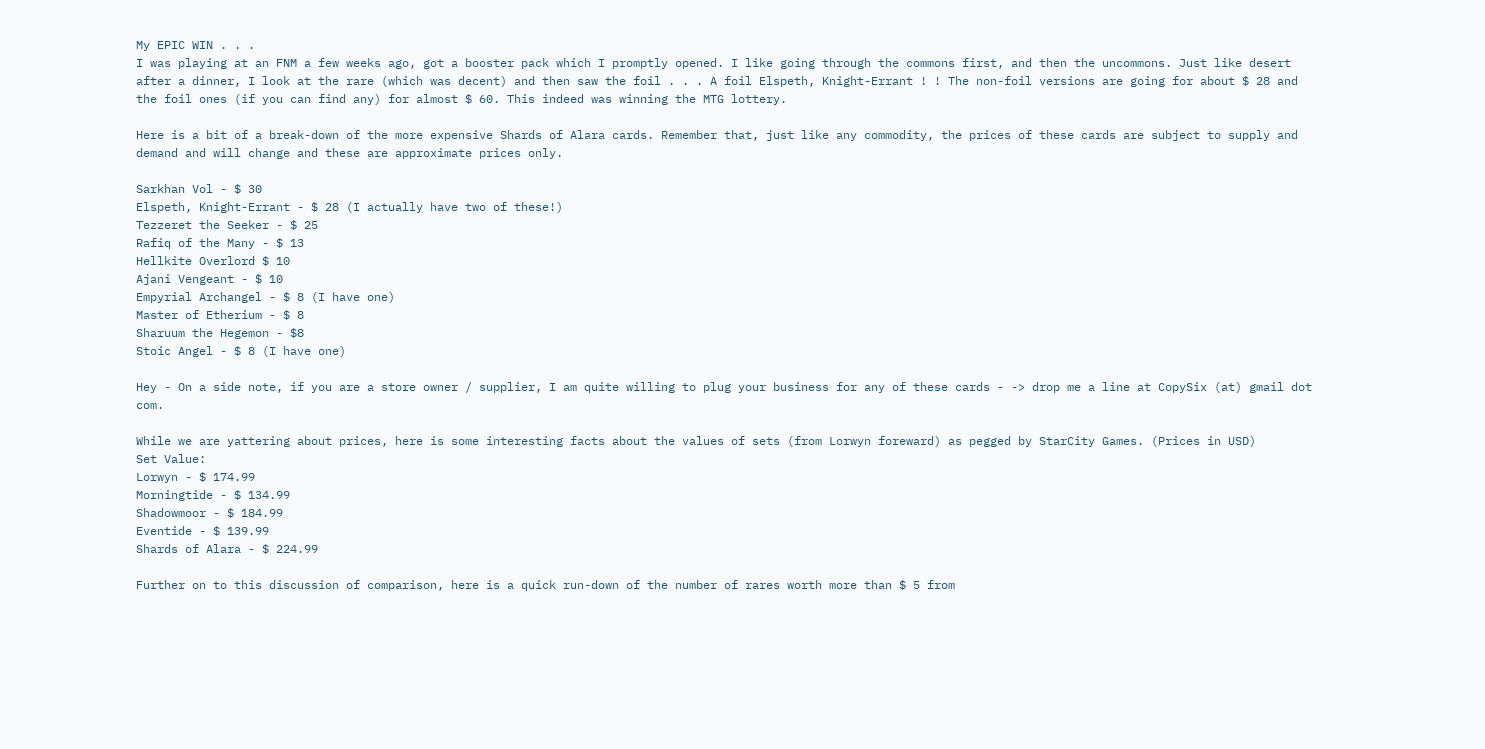My EPIC WIN . . .
I was playing at an FNM a few weeks ago, got a booster pack which I promptly opened. I like going through the commons first, and then the uncommons. Just like desert after a dinner, I look at the rare (which was decent) and then saw the foil . . . A foil Elspeth, Knight-Errant ! ! The non-foil versions are going for about $ 28 and the foil ones (if you can find any) for almost $ 60. This indeed was winning the MTG lottery.

Here is a bit of a break-down of the more expensive Shards of Alara cards. Remember that, just like any commodity, the prices of these cards are subject to supply and demand and will change and these are approximate prices only.

Sarkhan Vol - $ 30
Elspeth, Knight-Errant - $ 28 (I actually have two of these!)
Tezzeret the Seeker - $ 25
Rafiq of the Many - $ 13
Hellkite Overlord $ 10
Ajani Vengeant - $ 10
Empyrial Archangel - $ 8 (I have one)
Master of Etherium - $ 8
Sharuum the Hegemon - $8
Stoic Angel - $ 8 (I have one)

Hey - On a side note, if you are a store owner / supplier, I am quite willing to plug your business for any of these cards - -> drop me a line at CopySix (at) gmail dot com.

While we are yattering about prices, here is some interesting facts about the values of sets (from Lorwyn foreward) as pegged by StarCity Games. (Prices in USD)
Set Value:
Lorwyn - $ 174.99
Morningtide - $ 134.99
Shadowmoor - $ 184.99
Eventide - $ 139.99
Shards of Alara - $ 224.99

Further on to this discussion of comparison, here is a quick run-down of the number of rares worth more than $ 5 from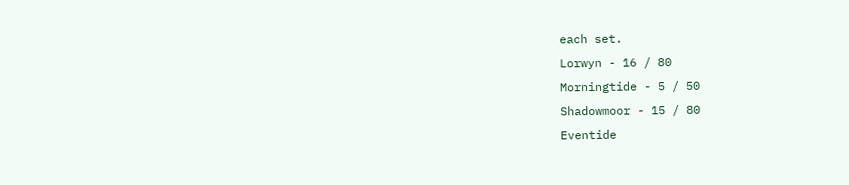each set.
Lorwyn - 16 / 80
Morningtide - 5 / 50
Shadowmoor - 15 / 80
Eventide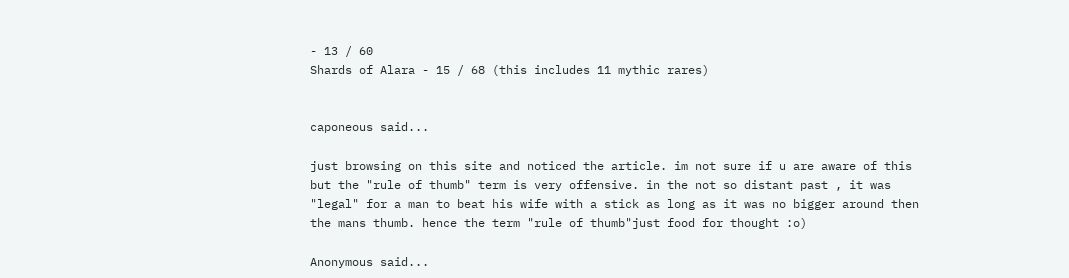- 13 / 60
Shards of Alara - 15 / 68 (this includes 11 mythic rares)


caponeous said...

just browsing on this site and noticed the article. im not sure if u are aware of this but the "rule of thumb" term is very offensive. in the not so distant past , it was "legal" for a man to beat his wife with a stick as long as it was no bigger around then the mans thumb. hence the term "rule of thumb"just food for thought :o)

Anonymous said...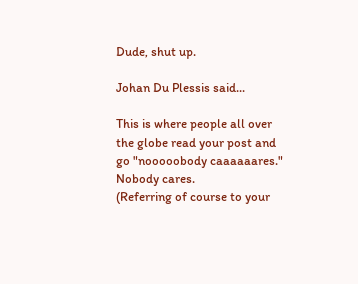Dude, shut up.

Johan Du Plessis said...

This is where people all over the globe read your post and go "nooooobody caaaaaares."
Nobody cares.
(Referring of course to your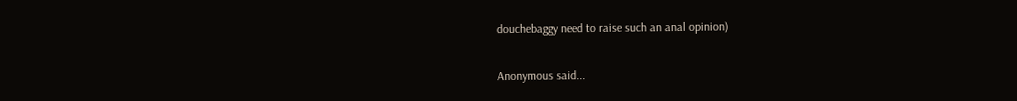douchebaggy need to raise such an anal opinion)

Anonymous said...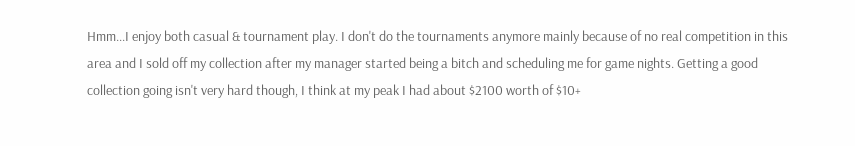Hmm...I enjoy both casual & tournament play. I don't do the tournaments anymore mainly because of no real competition in this area and I sold off my collection after my manager started being a bitch and scheduling me for game nights. Getting a good collection going isn't very hard though, I think at my peak I had about $2100 worth of $10+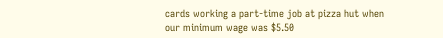cards working a part-time job at pizza hut when our minimum wage was $5.50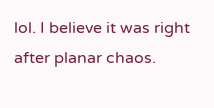lol. I believe it was right after planar chaos.